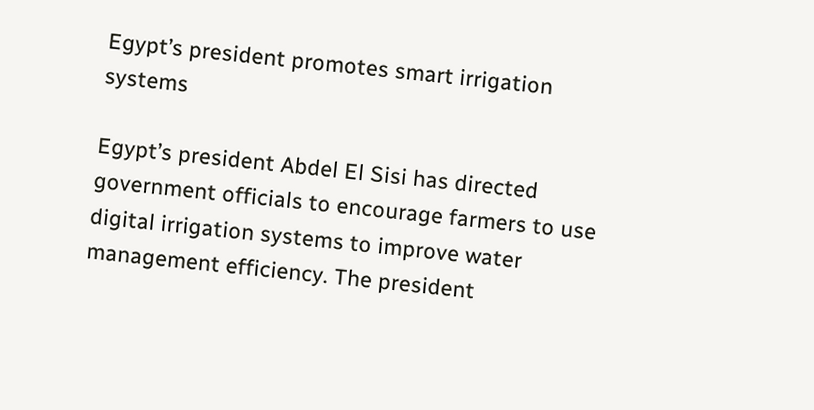Egypt’s president promotes smart irrigation systems

Egypt’s president Abdel El Sisi has directed government officials to encourage farmers to use digital irrigation systems to improve water management efficiency. The president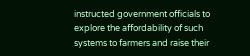instructed government officials to explore the affordability of such systems to farmers and raise their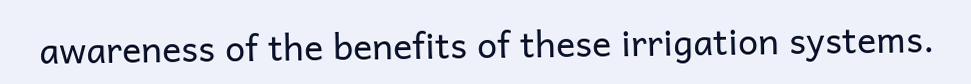awareness of the benefits of these irrigation systems.